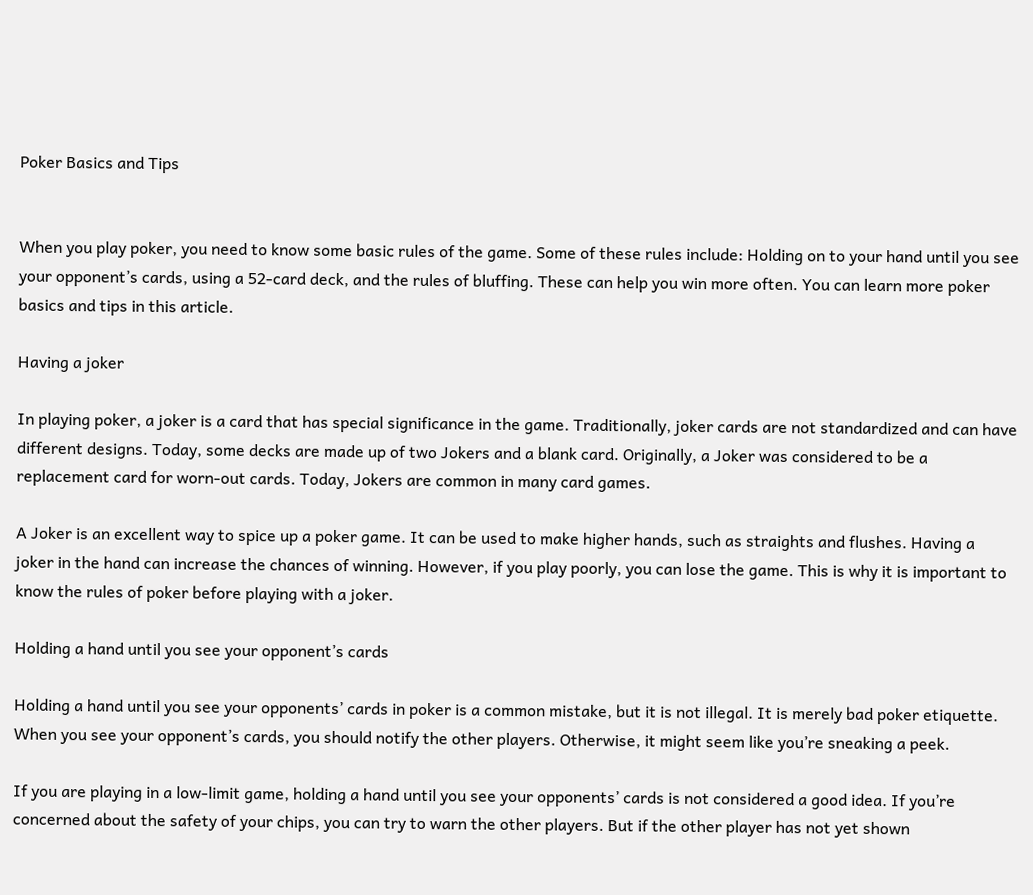Poker Basics and Tips


When you play poker, you need to know some basic rules of the game. Some of these rules include: Holding on to your hand until you see your opponent’s cards, using a 52-card deck, and the rules of bluffing. These can help you win more often. You can learn more poker basics and tips in this article.

Having a joker

In playing poker, a joker is a card that has special significance in the game. Traditionally, joker cards are not standardized and can have different designs. Today, some decks are made up of two Jokers and a blank card. Originally, a Joker was considered to be a replacement card for worn-out cards. Today, Jokers are common in many card games.

A Joker is an excellent way to spice up a poker game. It can be used to make higher hands, such as straights and flushes. Having a joker in the hand can increase the chances of winning. However, if you play poorly, you can lose the game. This is why it is important to know the rules of poker before playing with a joker.

Holding a hand until you see your opponent’s cards

Holding a hand until you see your opponents’ cards in poker is a common mistake, but it is not illegal. It is merely bad poker etiquette. When you see your opponent’s cards, you should notify the other players. Otherwise, it might seem like you’re sneaking a peek.

If you are playing in a low-limit game, holding a hand until you see your opponents’ cards is not considered a good idea. If you’re concerned about the safety of your chips, you can try to warn the other players. But if the other player has not yet shown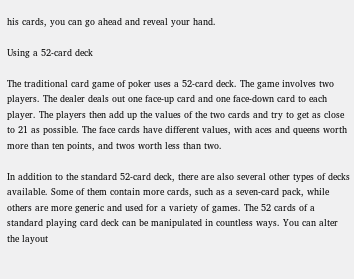his cards, you can go ahead and reveal your hand.

Using a 52-card deck

The traditional card game of poker uses a 52-card deck. The game involves two players. The dealer deals out one face-up card and one face-down card to each player. The players then add up the values of the two cards and try to get as close to 21 as possible. The face cards have different values, with aces and queens worth more than ten points, and twos worth less than two.

In addition to the standard 52-card deck, there are also several other types of decks available. Some of them contain more cards, such as a seven-card pack, while others are more generic and used for a variety of games. The 52 cards of a standard playing card deck can be manipulated in countless ways. You can alter the layout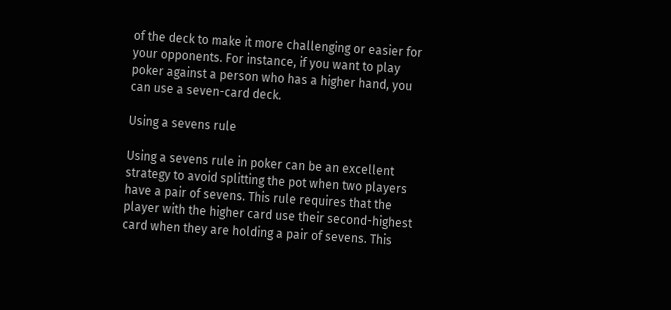of the deck to make it more challenging or easier for your opponents. For instance, if you want to play poker against a person who has a higher hand, you can use a seven-card deck.

Using a sevens rule

Using a sevens rule in poker can be an excellent strategy to avoid splitting the pot when two players have a pair of sevens. This rule requires that the player with the higher card use their second-highest card when they are holding a pair of sevens. This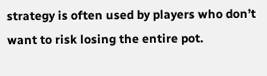strategy is often used by players who don’t want to risk losing the entire pot.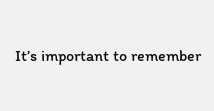It’s important to remember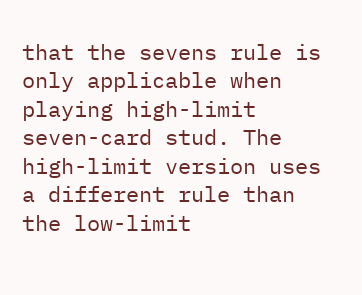that the sevens rule is only applicable when playing high-limit seven-card stud. The high-limit version uses a different rule than the low-limit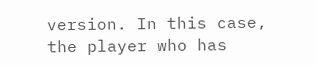version. In this case, the player who has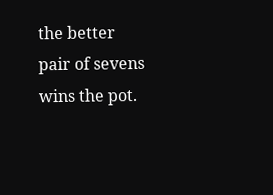the better pair of sevens wins the pot.